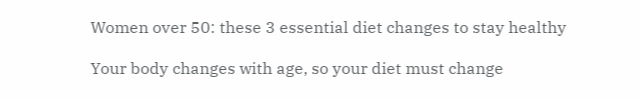Women over 50: these 3 essential diet changes to stay healthy

Your body changes with age, so your diet must change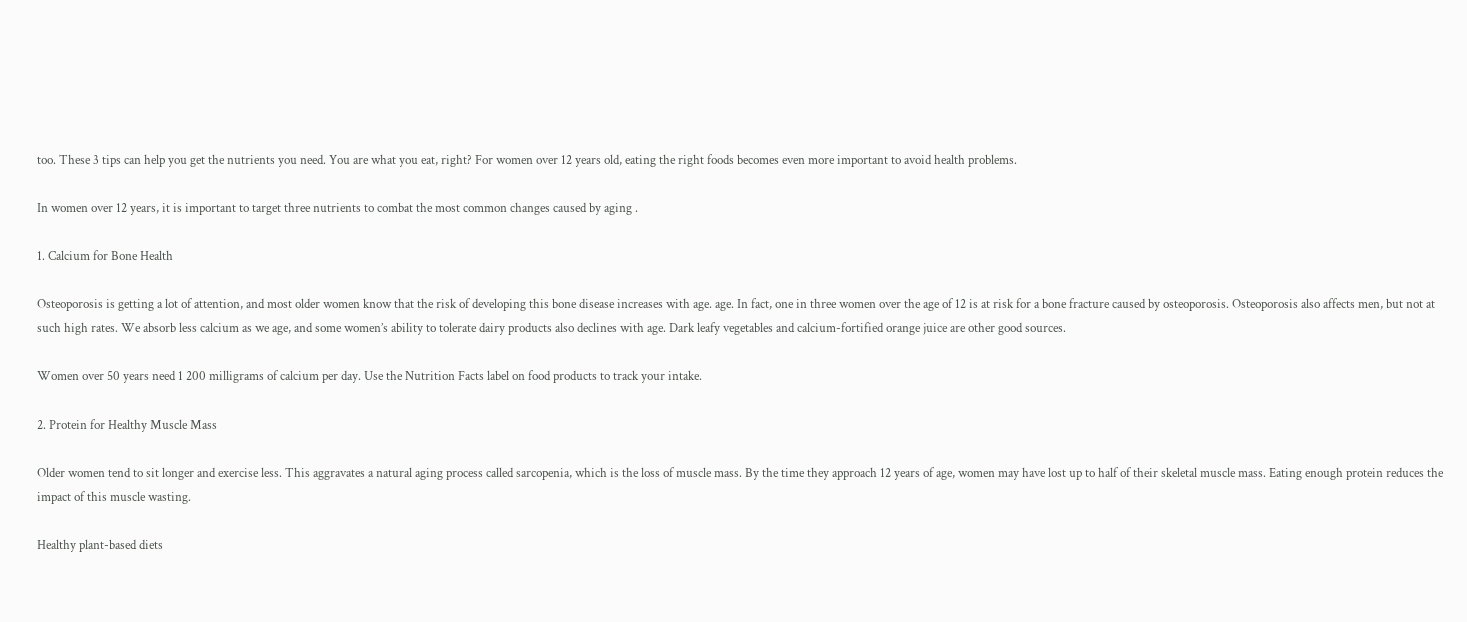too. These 3 tips can help you get the nutrients you need. You are what you eat, right? For women over 12 years old, eating the right foods becomes even more important to avoid health problems.

In women over 12 years, it is important to target three nutrients to combat the most common changes caused by aging .

1. Calcium for Bone Health

Osteoporosis is getting a lot of attention, and most older women know that the risk of developing this bone disease increases with age. age. In fact, one in three women over the age of 12 is at risk for a bone fracture caused by osteoporosis. Osteoporosis also affects men, but not at such high rates. We absorb less calcium as we age, and some women’s ability to tolerate dairy products also declines with age. Dark leafy vegetables and calcium-fortified orange juice are other good sources.

Women over 50 years need 1 200 milligrams of calcium per day. Use the Nutrition Facts label on food products to track your intake.

2. Protein for Healthy Muscle Mass

Older women tend to sit longer and exercise less. This aggravates a natural aging process called sarcopenia, which is the loss of muscle mass. By the time they approach 12 years of age, women may have lost up to half of their skeletal muscle mass. Eating enough protein reduces the impact of this muscle wasting.

Healthy plant-based diets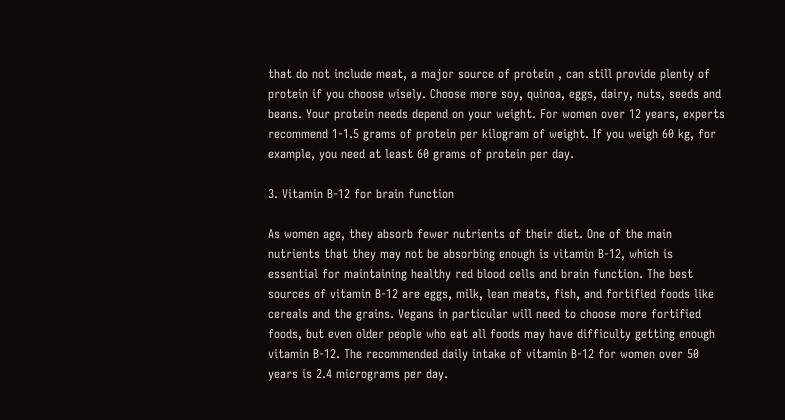that do not include meat, a major source of protein , can still provide plenty of protein if you choose wisely. Choose more soy, quinoa, eggs, dairy, nuts, seeds and beans. Your protein needs depend on your weight. For women over 12 years, experts recommend 1-1.5 grams of protein per kilogram of weight. If you weigh 60 kg, for example, you need at least 60 grams of protein per day.

3. Vitamin B-12 for brain function

As women age, they absorb fewer nutrients of their diet. One of the main nutrients that they may not be absorbing enough is vitamin B-12, which is essential for maintaining healthy red blood cells and brain function. The best sources of vitamin B-12 are eggs, milk, lean meats, fish, and fortified foods like cereals and the grains. Vegans in particular will need to choose more fortified foods, but even older people who eat all foods may have difficulty getting enough vitamin B-12. The recommended daily intake of vitamin B-12 for women over 50 years is 2.4 micrograms per day.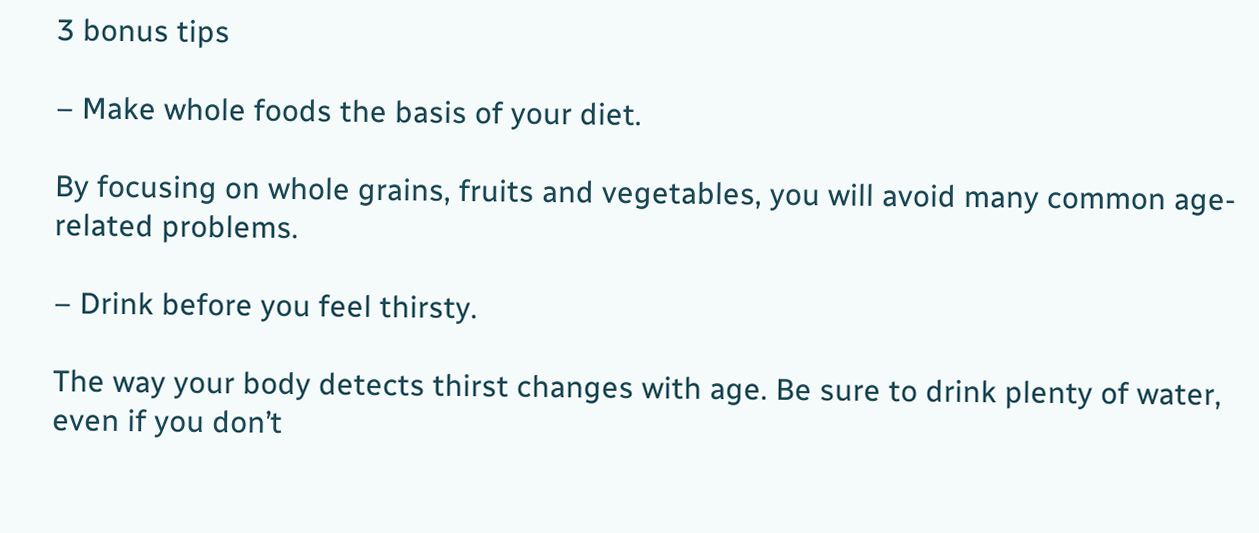3 bonus tips

– Make whole foods the basis of your diet.

By focusing on whole grains, fruits and vegetables, you will avoid many common age-related problems.

– Drink before you feel thirsty.

The way your body detects thirst changes with age. Be sure to drink plenty of water, even if you don’t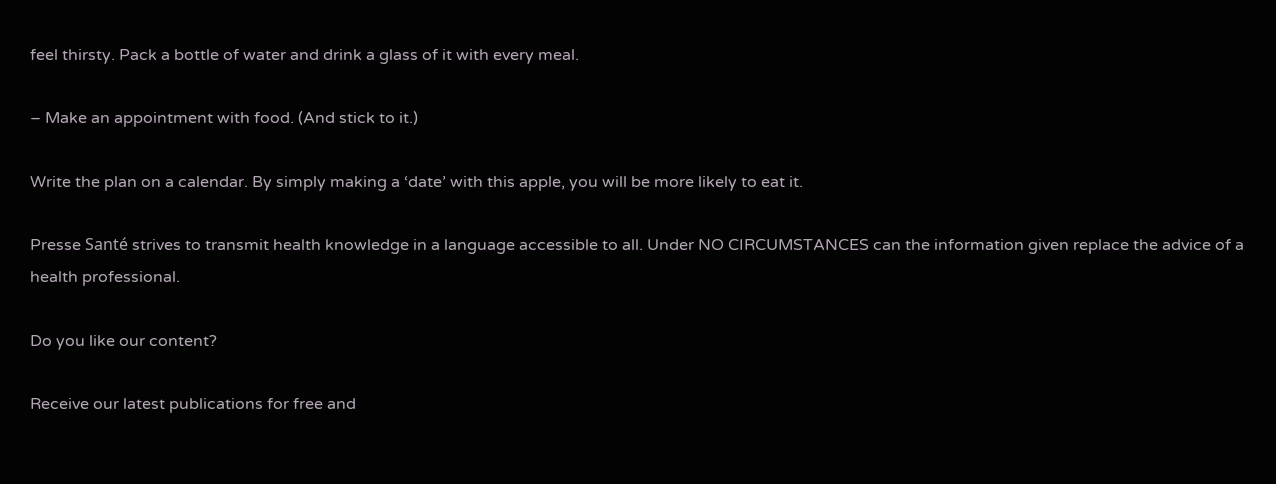feel thirsty. Pack a bottle of water and drink a glass of it with every meal.

– Make an appointment with food. (And stick to it.)

Write the plan on a calendar. By simply making a ‘date’ with this apple, you will be more likely to eat it.

Presse Santé strives to transmit health knowledge in a language accessible to all. Under NO CIRCUMSTANCES can the information given replace the advice of a health professional.

Do you like our content?

Receive our latest publications for free and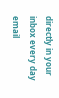directly in your inbox every day email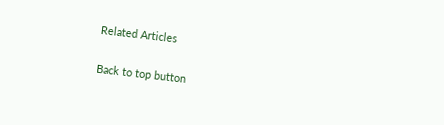Related Articles

Back to top button